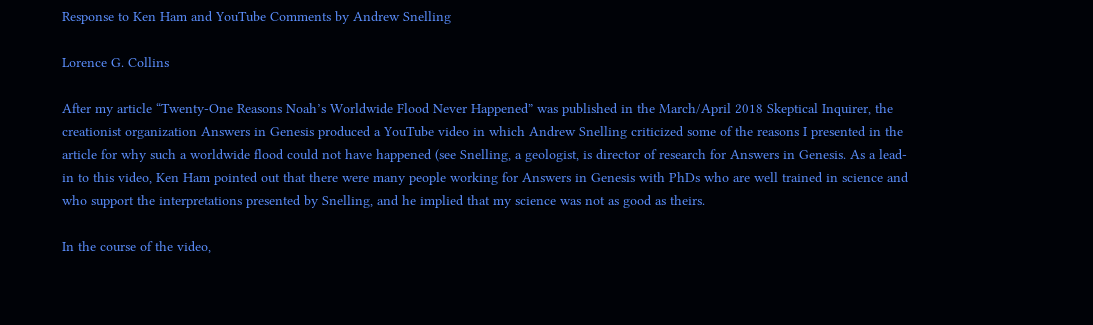Response to Ken Ham and YouTube Comments by Andrew Snelling

Lorence G. Collins

After my article “Twenty-One Reasons Noah’s Worldwide Flood Never Happened” was published in the March/April 2018 Skeptical Inquirer, the creationist organization Answers in Genesis produced a YouTube video in which Andrew Snelling criticized some of the reasons I presented in the article for why such a worldwide flood could not have happened (see Snelling, a geologist, is director of research for Answers in Genesis. As a lead-in to this video, Ken Ham pointed out that there were many people working for Answers in Genesis with PhDs who are well trained in science and who support the interpretations presented by Snelling, and he implied that my science was not as good as theirs.

In the course of the video,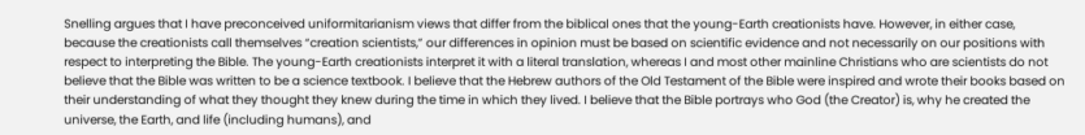Snelling argues that I have preconceived uniformitarianism views that differ from the biblical ones that the young-Earth creationists have. However, in either case, because the creationists call themselves “creation scientists,” our differences in opinion must be based on scientific evidence and not necessarily on our positions with respect to interpreting the Bible. The young-Earth creationists interpret it with a literal translation, whereas I and most other mainline Christians who are scientists do not believe that the Bible was written to be a science textbook. I believe that the Hebrew authors of the Old Testament of the Bible were inspired and wrote their books based on their understanding of what they thought they knew during the time in which they lived. I believe that the Bible portrays who God (the Creator) is, why he created the universe, the Earth, and life (including humans), and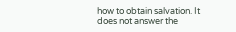how to obtain salvation. It does not answer the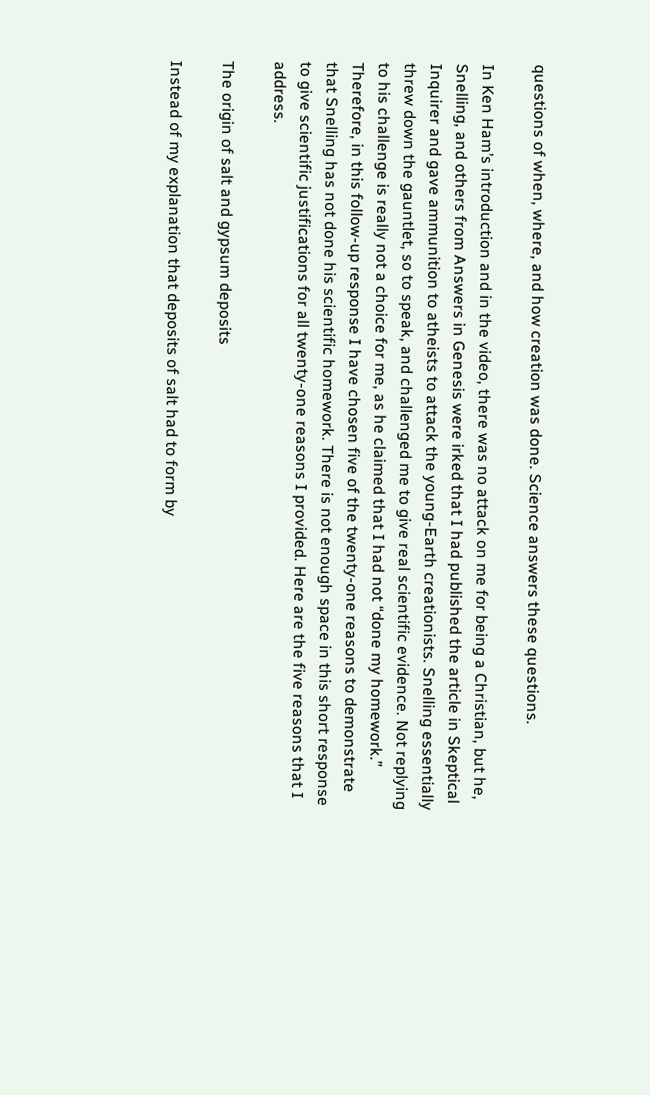questions of when, where, and how creation was done. Science answers these questions.

In Ken Ham’s introduction and in the video, there was no attack on me for being a Christian, but he, Snelling, and others from Answers in Genesis were irked that I had published the article in Skeptical Inquirer and gave ammunition to atheists to attack the young-Earth creationists. Snelling essentially threw down the gauntlet, so to speak, and challenged me to give real scientific evidence. Not replying to his challenge is really not a choice for me, as he claimed that I had not “done my homework.” Therefore, in this follow-up response I have chosen five of the twenty-one reasons to demonstrate that Snelling has not done his scientific homework. There is not enough space in this short response to give scientific justifications for all twenty-one reasons I provided. Here are the five reasons that I address.

The origin of salt and gypsum deposits

Instead of my explanation that deposits of salt had to form by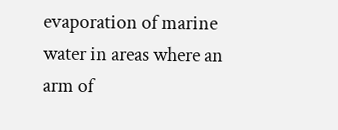evaporation of marine water in areas where an arm of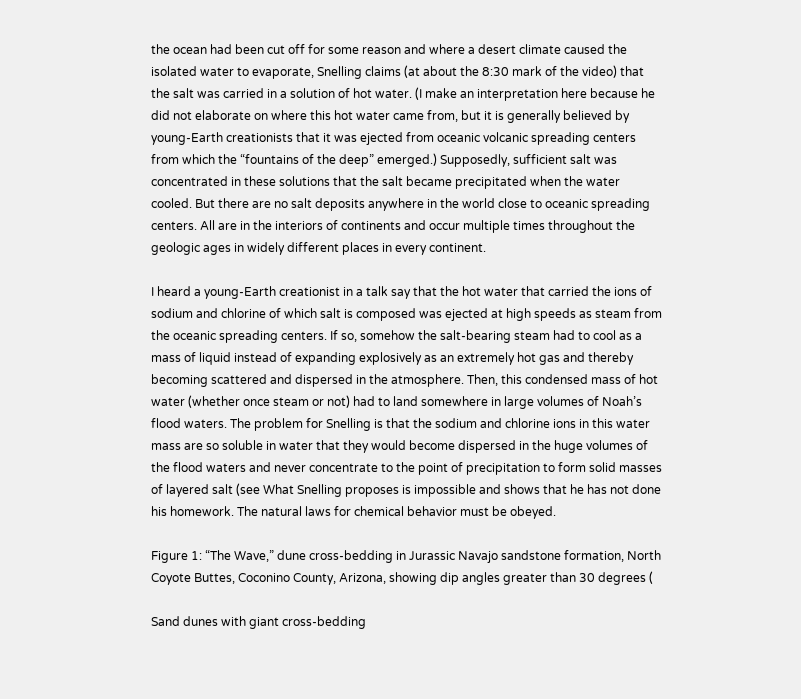the ocean had been cut off for some reason and where a desert climate caused the isolated water to evaporate, Snelling claims (at about the 8:30 mark of the video) that the salt was carried in a solution of hot water. (I make an interpretation here because he did not elaborate on where this hot water came from, but it is generally believed by young-Earth creationists that it was ejected from oceanic volcanic spreading centers from which the “fountains of the deep” emerged.) Supposedly, sufficient salt was concentrated in these solutions that the salt became precipitated when the water cooled. But there are no salt deposits anywhere in the world close to oceanic spreading centers. All are in the interiors of continents and occur multiple times throughout the geologic ages in widely different places in every continent.

I heard a young-Earth creationist in a talk say that the hot water that carried the ions of sodium and chlorine of which salt is composed was ejected at high speeds as steam from the oceanic spreading centers. If so, somehow the salt-bearing steam had to cool as a mass of liquid instead of expanding explosively as an extremely hot gas and thereby becoming scattered and dispersed in the atmosphere. Then, this condensed mass of hot water (whether once steam or not) had to land somewhere in large volumes of Noah’s flood waters. The problem for Snelling is that the sodium and chlorine ions in this water mass are so soluble in water that they would become dispersed in the huge volumes of the flood waters and never concentrate to the point of precipitation to form solid masses of layered salt (see What Snelling proposes is impossible and shows that he has not done his homework. The natural laws for chemical behavior must be obeyed.

Figure 1: “The Wave,” dune cross-bedding in Jurassic Navajo sandstone formation, North Coyote Buttes, Coconino County, Arizona, showing dip angles greater than 30 degrees (

Sand dunes with giant cross-bedding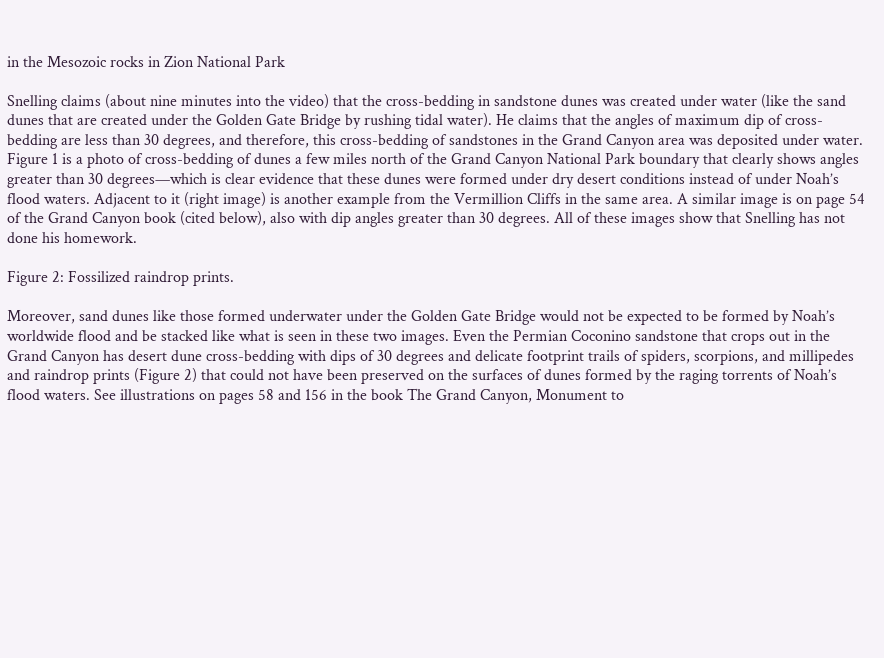in the Mesozoic rocks in Zion National Park

Snelling claims (about nine minutes into the video) that the cross-bedding in sandstone dunes was created under water (like the sand dunes that are created under the Golden Gate Bridge by rushing tidal water). He claims that the angles of maximum dip of cross-bedding are less than 30 degrees, and therefore, this cross-bedding of sandstones in the Grand Canyon area was deposited under water. Figure 1 is a photo of cross-bedding of dunes a few miles north of the Grand Canyon National Park boundary that clearly shows angles greater than 30 degrees—which is clear evidence that these dunes were formed under dry desert conditions instead of under Noah’s flood waters. Adjacent to it (right image) is another example from the Vermillion Cliffs in the same area. A similar image is on page 54 of the Grand Canyon book (cited below), also with dip angles greater than 30 degrees. All of these images show that Snelling has not done his homework.

Figure 2: Fossilized raindrop prints.

Moreover, sand dunes like those formed underwater under the Golden Gate Bridge would not be expected to be formed by Noah’s worldwide flood and be stacked like what is seen in these two images. Even the Permian Coconino sandstone that crops out in the Grand Canyon has desert dune cross-bedding with dips of 30 degrees and delicate footprint trails of spiders, scorpions, and millipedes and raindrop prints (Figure 2) that could not have been preserved on the surfaces of dunes formed by the raging torrents of Noah’s flood waters. See illustrations on pages 58 and 156 in the book The Grand Canyon, Monument to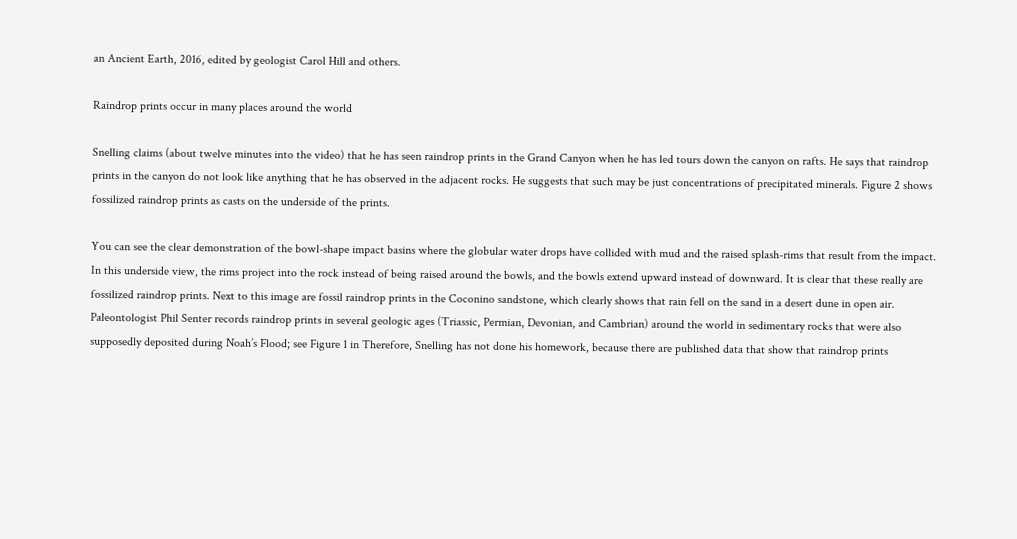an Ancient Earth, 2016, edited by geologist Carol Hill and others.

Raindrop prints occur in many places around the world

Snelling claims (about twelve minutes into the video) that he has seen raindrop prints in the Grand Canyon when he has led tours down the canyon on rafts. He says that raindrop prints in the canyon do not look like anything that he has observed in the adjacent rocks. He suggests that such may be just concentrations of precipitated minerals. Figure 2 shows fossilized raindrop prints as casts on the underside of the prints.

You can see the clear demonstration of the bowl-shape impact basins where the globular water drops have collided with mud and the raised splash-rims that result from the impact. In this underside view, the rims project into the rock instead of being raised around the bowls, and the bowls extend upward instead of downward. It is clear that these really are fossilized raindrop prints. Next to this image are fossil raindrop prints in the Coconino sandstone, which clearly shows that rain fell on the sand in a desert dune in open air. Paleontologist Phil Senter records raindrop prints in several geologic ages (Triassic, Permian, Devonian, and Cambrian) around the world in sedimentary rocks that were also supposedly deposited during Noah’s Flood; see Figure 1 in Therefore, Snelling has not done his homework, because there are published data that show that raindrop prints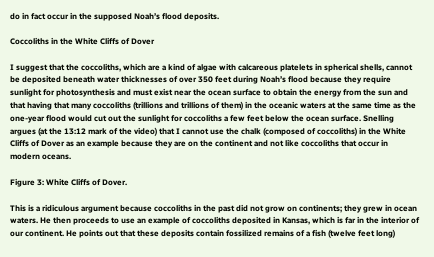do in fact occur in the supposed Noah’s flood deposits.

Coccoliths in the White Cliffs of Dover

I suggest that the coccoliths, which are a kind of algae with calcareous platelets in spherical shells, cannot be deposited beneath water thicknesses of over 350 feet during Noah’s flood because they require sunlight for photosynthesis and must exist near the ocean surface to obtain the energy from the sun and that having that many coccoliths (trillions and trillions of them) in the oceanic waters at the same time as the one-year flood would cut out the sunlight for coccoliths a few feet below the ocean surface. Snelling argues (at the 13:12 mark of the video) that I cannot use the chalk (composed of coccoliths) in the White Cliffs of Dover as an example because they are on the continent and not like coccoliths that occur in modern oceans.

Figure 3: White Cliffs of Dover.

This is a ridiculous argument because coccoliths in the past did not grow on continents; they grew in ocean waters. He then proceeds to use an example of coccoliths deposited in Kansas, which is far in the interior of our continent. He points out that these deposits contain fossilized remains of a fish (twelve feet long)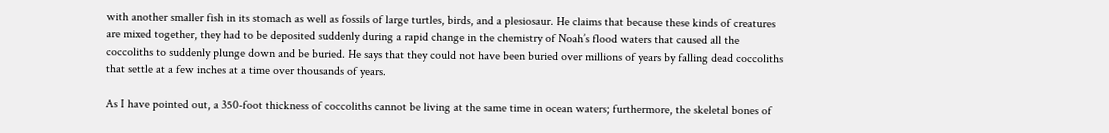with another smaller fish in its stomach as well as fossils of large turtles, birds, and a plesiosaur. He claims that because these kinds of creatures are mixed together, they had to be deposited suddenly during a rapid change in the chemistry of Noah’s flood waters that caused all the coccoliths to suddenly plunge down and be buried. He says that they could not have been buried over millions of years by falling dead coccoliths that settle at a few inches at a time over thousands of years.

As I have pointed out, a 350-foot thickness of coccoliths cannot be living at the same time in ocean waters; furthermore, the skeletal bones of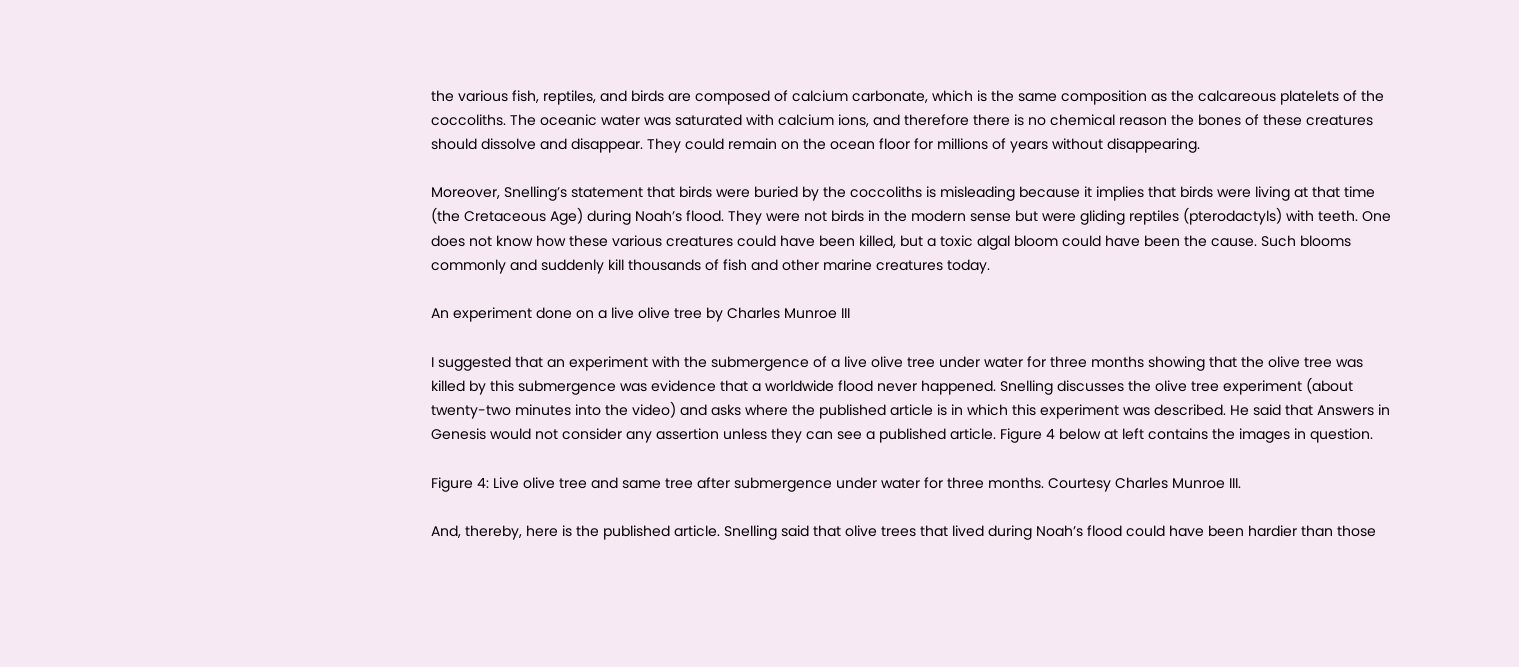the various fish, reptiles, and birds are composed of calcium carbonate, which is the same composition as the calcareous platelets of the coccoliths. The oceanic water was saturated with calcium ions, and therefore there is no chemical reason the bones of these creatures should dissolve and disappear. They could remain on the ocean floor for millions of years without disappearing.

Moreover, Snelling’s statement that birds were buried by the coccoliths is misleading because it implies that birds were living at that time (the Cretaceous Age) during Noah’s flood. They were not birds in the modern sense but were gliding reptiles (pterodactyls) with teeth. One does not know how these various creatures could have been killed, but a toxic algal bloom could have been the cause. Such blooms commonly and suddenly kill thousands of fish and other marine creatures today.

An experiment done on a live olive tree by Charles Munroe III

I suggested that an experiment with the submergence of a live olive tree under water for three months showing that the olive tree was killed by this submergence was evidence that a worldwide flood never happened. Snelling discusses the olive tree experiment (about twenty-two minutes into the video) and asks where the published article is in which this experiment was described. He said that Answers in Genesis would not consider any assertion unless they can see a published article. Figure 4 below at left contains the images in question.

Figure 4: Live olive tree and same tree after submergence under water for three months. Courtesy Charles Munroe III.

And, thereby, here is the published article. Snelling said that olive trees that lived during Noah’s flood could have been hardier than those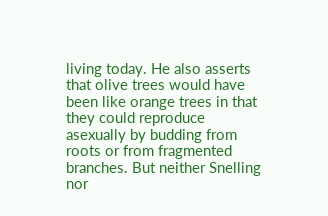living today. He also asserts that olive trees would have been like orange trees in that they could reproduce asexually by budding from roots or from fragmented branches. But neither Snelling nor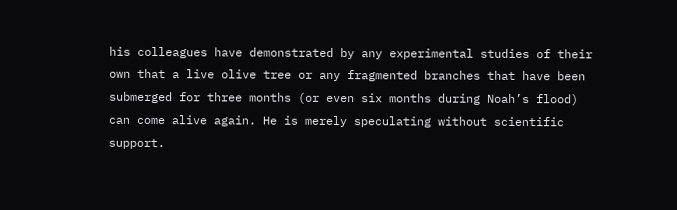his colleagues have demonstrated by any experimental studies of their own that a live olive tree or any fragmented branches that have been submerged for three months (or even six months during Noah’s flood) can come alive again. He is merely speculating without scientific support.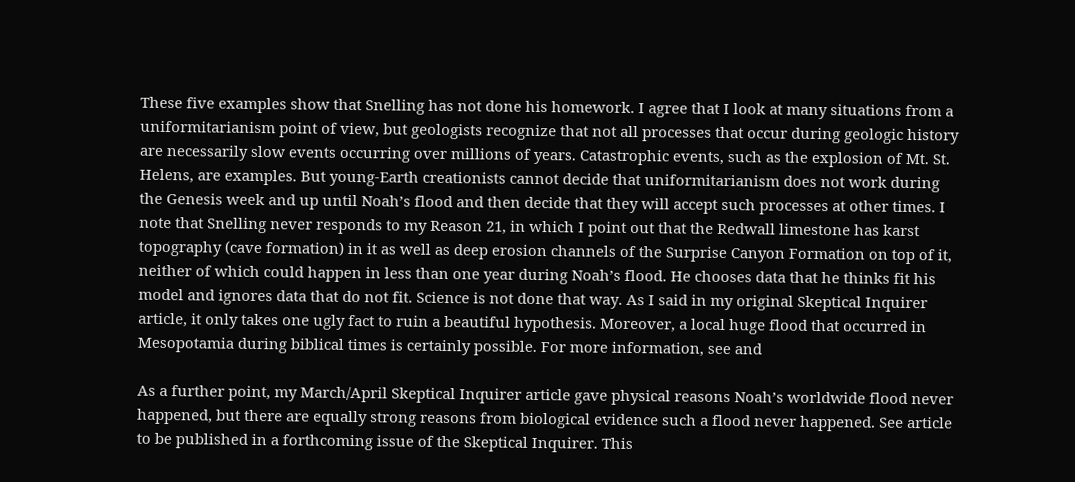These five examples show that Snelling has not done his homework. I agree that I look at many situations from a uniformitarianism point of view, but geologists recognize that not all processes that occur during geologic history are necessarily slow events occurring over millions of years. Catastrophic events, such as the explosion of Mt. St. Helens, are examples. But young-Earth creationists cannot decide that uniformitarianism does not work during the Genesis week and up until Noah’s flood and then decide that they will accept such processes at other times. I note that Snelling never responds to my Reason 21, in which I point out that the Redwall limestone has karst topography (cave formation) in it as well as deep erosion channels of the Surprise Canyon Formation on top of it, neither of which could happen in less than one year during Noah’s flood. He chooses data that he thinks fit his model and ignores data that do not fit. Science is not done that way. As I said in my original Skeptical Inquirer article, it only takes one ugly fact to ruin a beautiful hypothesis. Moreover, a local huge flood that occurred in Mesopotamia during biblical times is certainly possible. For more information, see and

As a further point, my March/April Skeptical Inquirer article gave physical reasons Noah’s worldwide flood never happened, but there are equally strong reasons from biological evidence such a flood never happened. See article to be published in a forthcoming issue of the Skeptical Inquirer. This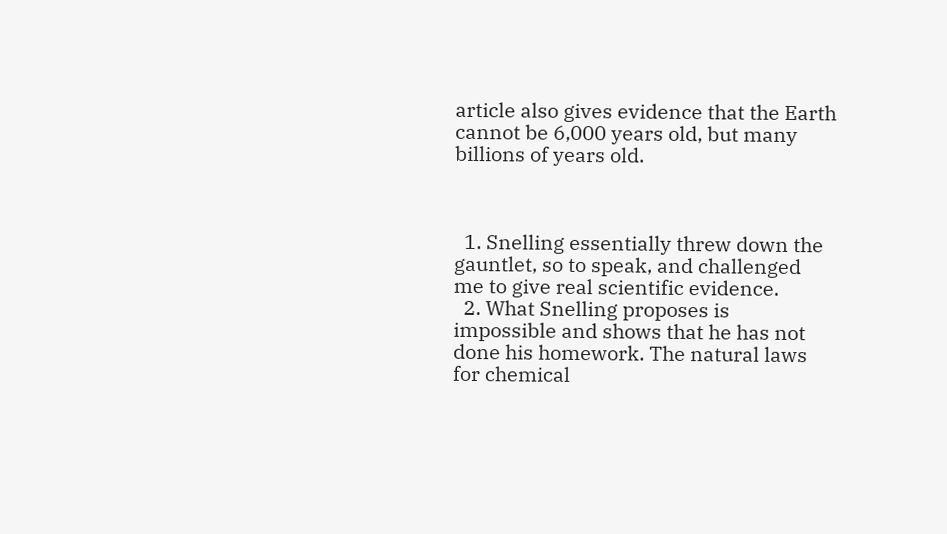article also gives evidence that the Earth cannot be 6,000 years old, but many billions of years old.



  1. Snelling essentially threw down the gauntlet, so to speak, and challenged me to give real scientific evidence.
  2. What Snelling proposes is impossible and shows that he has not done his homework. The natural laws for chemical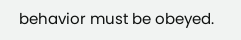behavior must be obeyed.